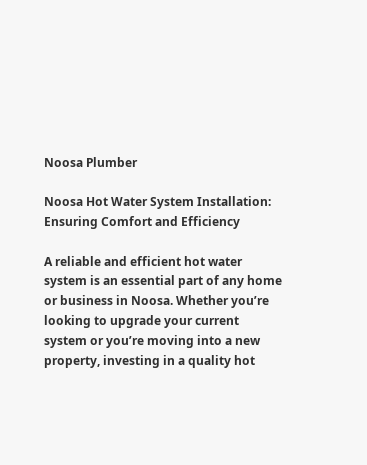Noosa Plumber

Noosa Hot Water System Installation: Ensuring Comfort and Efficiency

A reliable and efficient hot water system is an essential part of any home or business in Noosa. Whether you’re looking to upgrade your current system or you’re moving into a new property, investing in a quality hot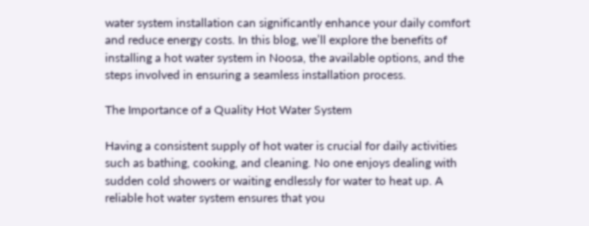water system installation can significantly enhance your daily comfort and reduce energy costs. In this blog, we’ll explore the benefits of installing a hot water system in Noosa, the available options, and the steps involved in ensuring a seamless installation process.

The Importance of a Quality Hot Water System

Having a consistent supply of hot water is crucial for daily activities such as bathing, cooking, and cleaning. No one enjoys dealing with sudden cold showers or waiting endlessly for water to heat up. A reliable hot water system ensures that you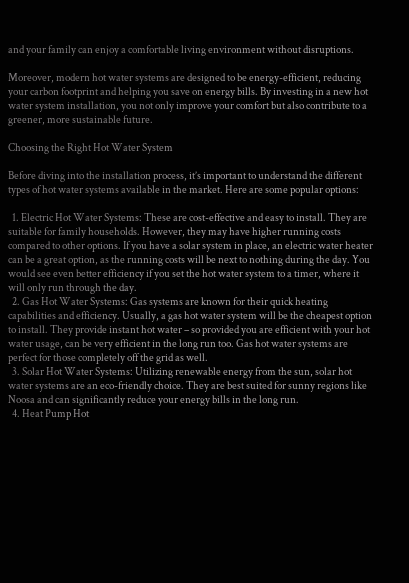and your family can enjoy a comfortable living environment without disruptions.

Moreover, modern hot water systems are designed to be energy-efficient, reducing your carbon footprint and helping you save on energy bills. By investing in a new hot water system installation, you not only improve your comfort but also contribute to a greener, more sustainable future.

Choosing the Right Hot Water System

Before diving into the installation process, it’s important to understand the different types of hot water systems available in the market. Here are some popular options:

  1. Electric Hot Water Systems: These are cost-effective and easy to install. They are suitable for family households. However, they may have higher running costs compared to other options. If you have a solar system in place, an electric water heater can be a great option, as the running costs will be next to nothing during the day. You would see even better efficiency if you set the hot water system to a timer, where it will only run through the day.
  2. Gas Hot Water Systems: Gas systems are known for their quick heating capabilities and efficiency. Usually, a gas hot water system will be the cheapest option to install. They provide instant hot water – so provided you are efficient with your hot water usage, can be very efficient in the long run too. Gas hot water systems are perfect for those completely off the grid as well.
  3. Solar Hot Water Systems: Utilizing renewable energy from the sun, solar hot water systems are an eco-friendly choice. They are best suited for sunny regions like Noosa and can significantly reduce your energy bills in the long run.
  4. Heat Pump Hot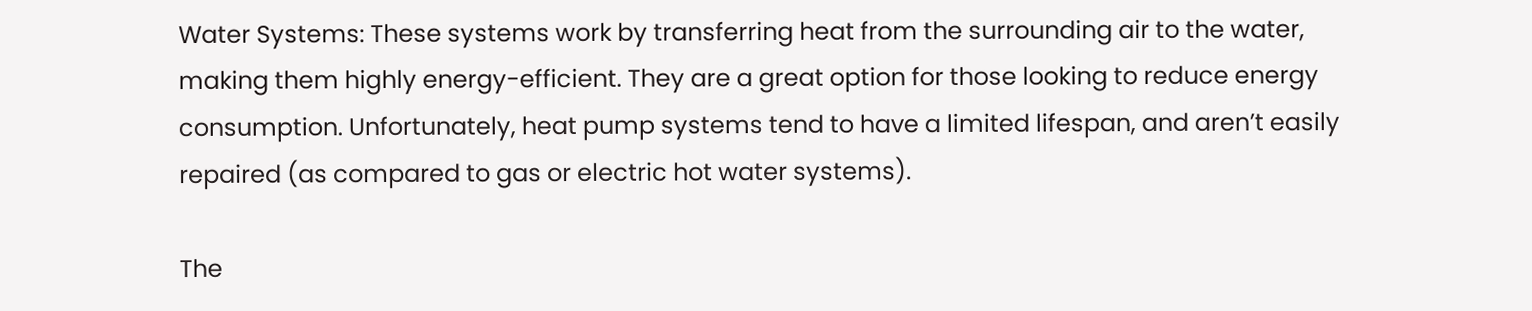Water Systems: These systems work by transferring heat from the surrounding air to the water, making them highly energy-efficient. They are a great option for those looking to reduce energy consumption. Unfortunately, heat pump systems tend to have a limited lifespan, and aren’t easily repaired (as compared to gas or electric hot water systems).

The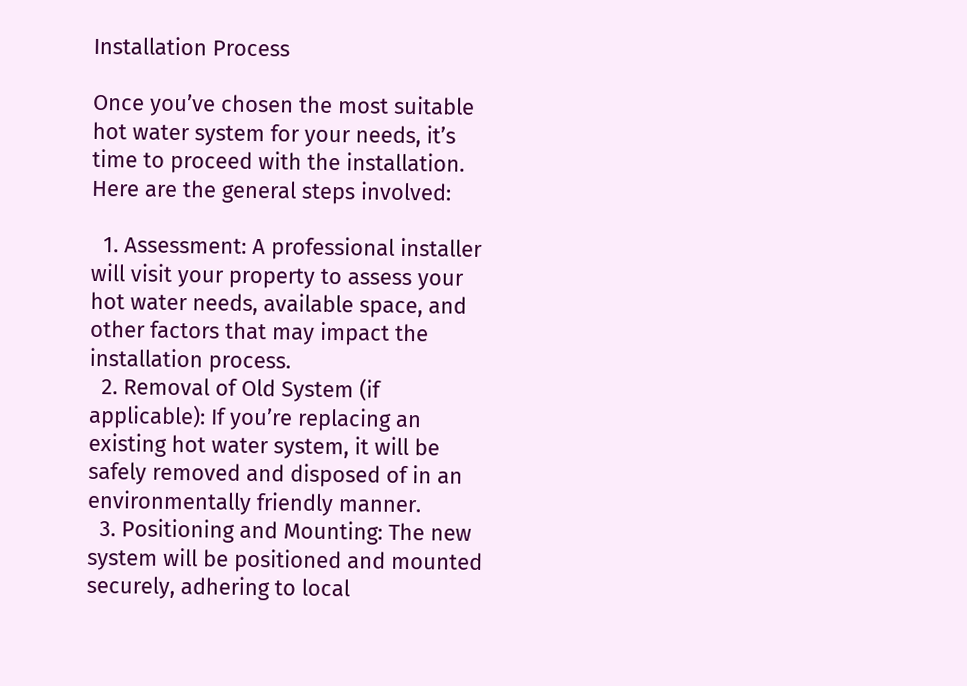Installation Process

Once you’ve chosen the most suitable hot water system for your needs, it’s time to proceed with the installation. Here are the general steps involved:

  1. Assessment: A professional installer will visit your property to assess your hot water needs, available space, and other factors that may impact the installation process.
  2. Removal of Old System (if applicable): If you’re replacing an existing hot water system, it will be safely removed and disposed of in an environmentally friendly manner.
  3. Positioning and Mounting: The new system will be positioned and mounted securely, adhering to local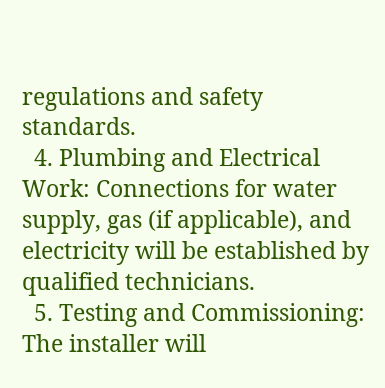regulations and safety standards.
  4. Plumbing and Electrical Work: Connections for water supply, gas (if applicable), and electricity will be established by qualified technicians.
  5. Testing and Commissioning: The installer will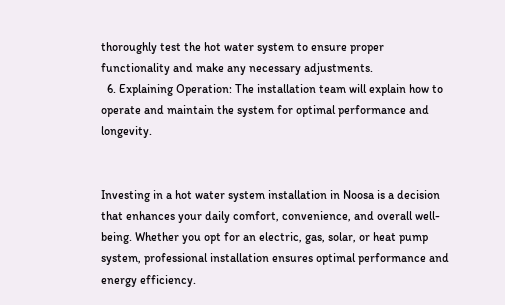thoroughly test the hot water system to ensure proper functionality and make any necessary adjustments.
  6. Explaining Operation: The installation team will explain how to operate and maintain the system for optimal performance and longevity.


Investing in a hot water system installation in Noosa is a decision that enhances your daily comfort, convenience, and overall well-being. Whether you opt for an electric, gas, solar, or heat pump system, professional installation ensures optimal performance and energy efficiency.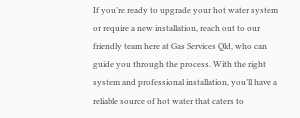If you’re ready to upgrade your hot water system or require a new installation, reach out to our friendly team here at Gas Services Qld, who can guide you through the process. With the right system and professional installation, you’ll have a reliable source of hot water that caters to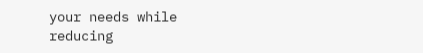your needs while reducing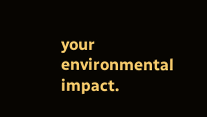your environmental impact.